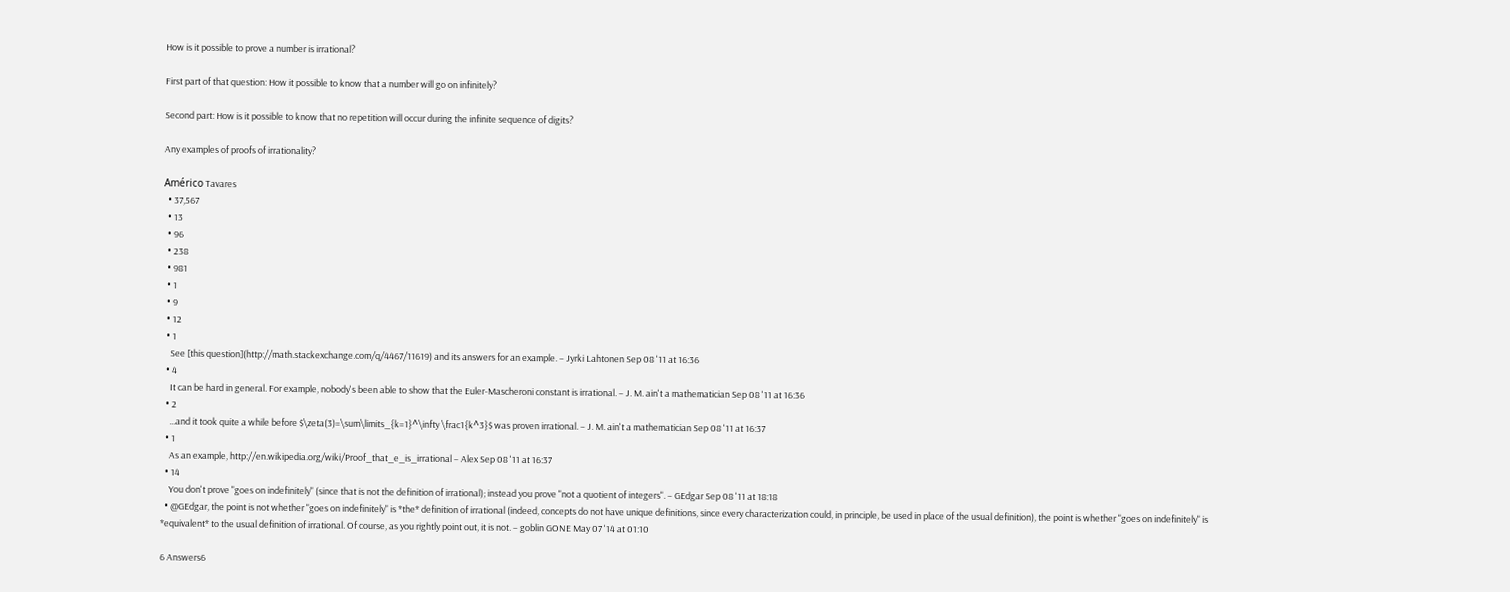How is it possible to prove a number is irrational?

First part of that question: How it possible to know that a number will go on infinitely?

Second part: How is it possible to know that no repetition will occur during the infinite sequence of digits?

Any examples of proofs of irrationality?

Américo Tavares
  • 37,567
  • 13
  • 96
  • 238
  • 981
  • 1
  • 9
  • 12
  • 1
    See [this question](http://math.stackexchange.com/q/4467/11619) and its answers for an example. – Jyrki Lahtonen Sep 08 '11 at 16:36
  • 4
    It can be hard in general. For example, nobody's been able to show that the Euler-Mascheroni constant is irrational. – J. M. ain't a mathematician Sep 08 '11 at 16:36
  • 2
    ...and it took quite a while before $\zeta(3)=\sum\limits_{k=1}^\infty \frac1{k^3}$ was proven irrational. – J. M. ain't a mathematician Sep 08 '11 at 16:37
  • 1
    As an example, http://en.wikipedia.org/wiki/Proof_that_e_is_irrational – Alex Sep 08 '11 at 16:37
  • 14
    You don't prove "goes on indefinitely" (since that is not the definition of irrational); instead you prove "not a quotient of integers". – GEdgar Sep 08 '11 at 18:18
  • @GEdgar, the point is not whether "goes on indefinitely" is *the* definition of irrational (indeed, concepts do not have unique definitions, since every characterization could, in principle, be used in place of the usual definition), the point is whether "goes on indefinitely" is *equivalent* to the usual definition of irrational. Of course, as you rightly point out, it is not. – goblin GONE May 07 '14 at 01:10

6 Answers6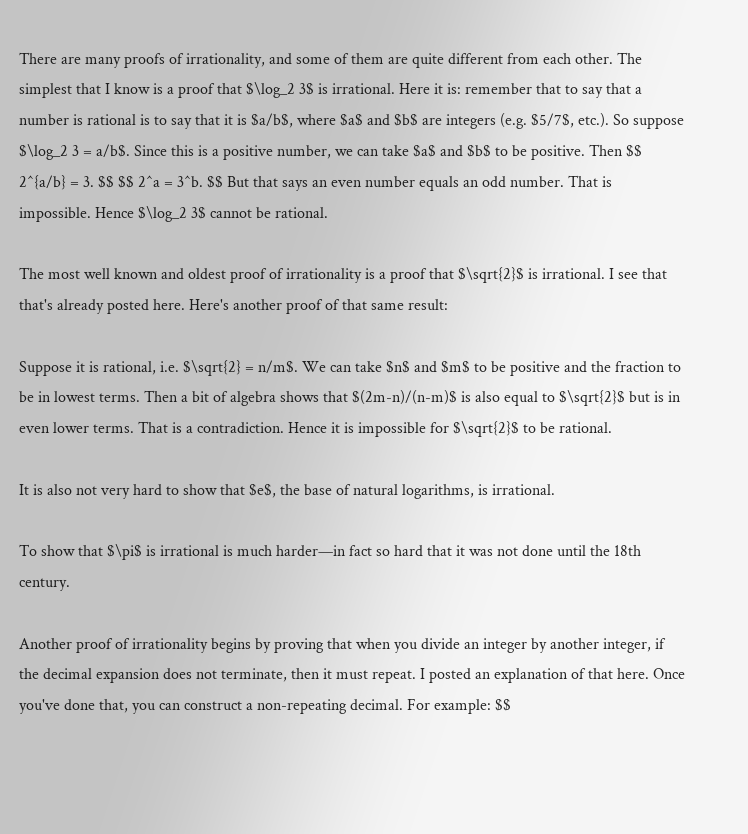There are many proofs of irrationality, and some of them are quite different from each other. The simplest that I know is a proof that $\log_2 3$ is irrational. Here it is: remember that to say that a number is rational is to say that it is $a/b$, where $a$ and $b$ are integers (e.g. $5/7$, etc.). So suppose $\log_2 3 = a/b$. Since this is a positive number, we can take $a$ and $b$ to be positive. Then $$ 2^{a/b} = 3. $$ $$ 2^a = 3^b. $$ But that says an even number equals an odd number. That is impossible. Hence $\log_2 3$ cannot be rational.

The most well known and oldest proof of irrationality is a proof that $\sqrt{2}$ is irrational. I see that that's already posted here. Here's another proof of that same result:

Suppose it is rational, i.e. $\sqrt{2} = n/m$. We can take $n$ and $m$ to be positive and the fraction to be in lowest terms. Then a bit of algebra shows that $(2m-n)/(n-m)$ is also equal to $\sqrt{2}$ but is in even lower terms. That is a contradiction. Hence it is impossible for $\sqrt{2}$ to be rational.

It is also not very hard to show that $e$, the base of natural logarithms, is irrational.

To show that $\pi$ is irrational is much harder—in fact so hard that it was not done until the 18th century.

Another proof of irrationality begins by proving that when you divide an integer by another integer, if the decimal expansion does not terminate, then it must repeat. I posted an explanation of that here. Once you've done that, you can construct a non-repeating decimal. For example: $$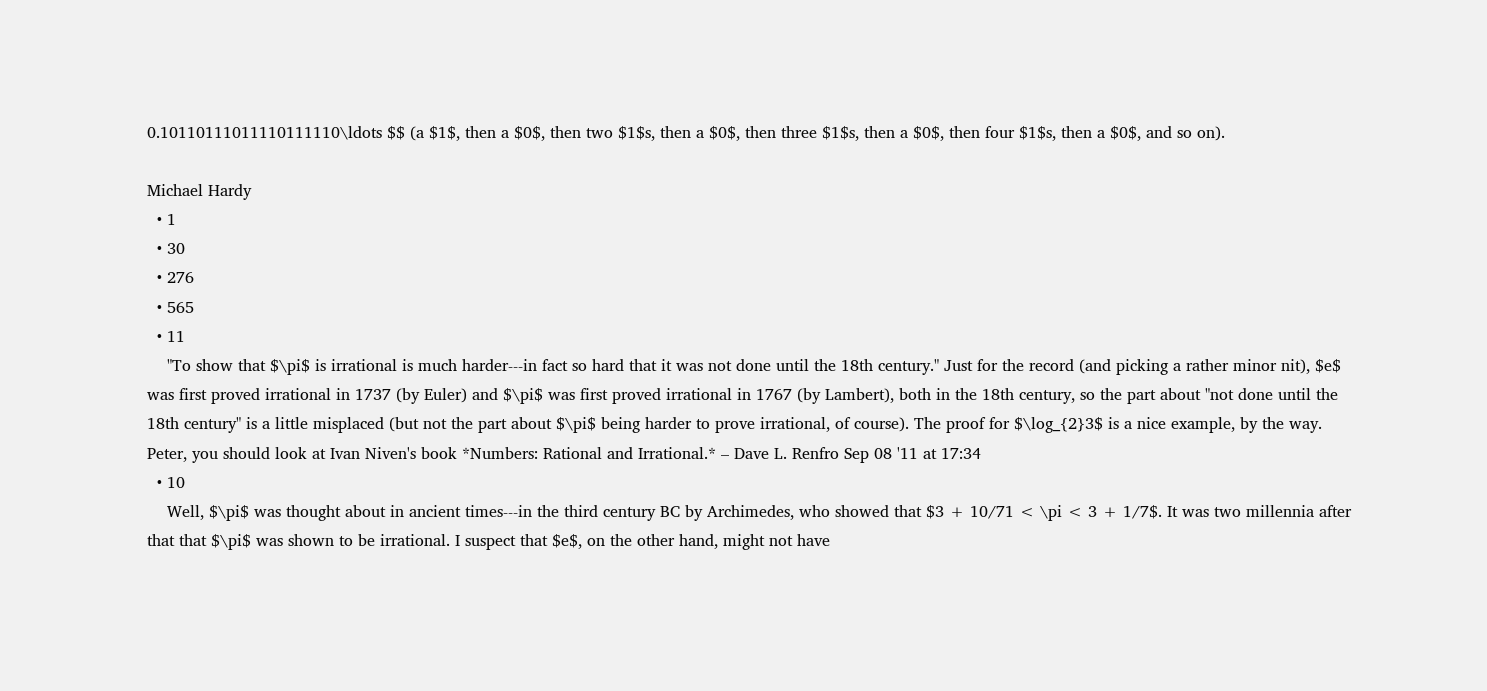0.10110111011110111110\ldots $$ (a $1$, then a $0$, then two $1$s, then a $0$, then three $1$s, then a $0$, then four $1$s, then a $0$, and so on).

Michael Hardy
  • 1
  • 30
  • 276
  • 565
  • 11
    "To show that $\pi$ is irrational is much harder---in fact so hard that it was not done until the 18th century." Just for the record (and picking a rather minor nit), $e$ was first proved irrational in 1737 (by Euler) and $\pi$ was first proved irrational in 1767 (by Lambert), both in the 18th century, so the part about "not done until the 18th century" is a little misplaced (but not the part about $\pi$ being harder to prove irrational, of course). The proof for $\log_{2}3$ is a nice example, by the way. Peter, you should look at Ivan Niven's book *Numbers: Rational and Irrational.* – Dave L. Renfro Sep 08 '11 at 17:34
  • 10
    Well, $\pi$ was thought about in ancient times---in the third century BC by Archimedes, who showed that $3 + 10/71 < \pi < 3 + 1/7$. It was two millennia after that that $\pi$ was shown to be irrational. I suspect that $e$, on the other hand, might not have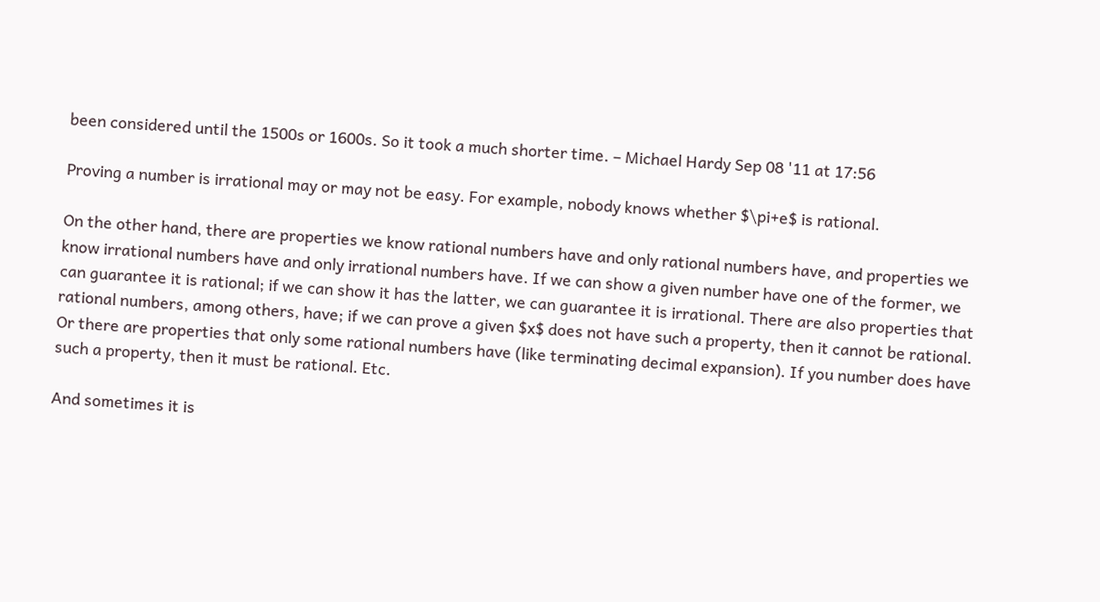been considered until the 1500s or 1600s. So it took a much shorter time. – Michael Hardy Sep 08 '11 at 17:56

Proving a number is irrational may or may not be easy. For example, nobody knows whether $\pi+e$ is rational.

On the other hand, there are properties we know rational numbers have and only rational numbers have, and properties we know irrational numbers have and only irrational numbers have. If we can show a given number have one of the former, we can guarantee it is rational; if we can show it has the latter, we can guarantee it is irrational. There are also properties that rational numbers, among others, have; if we can prove a given $x$ does not have such a property, then it cannot be rational. Or there are properties that only some rational numbers have (like terminating decimal expansion). If you number does have such a property, then it must be rational. Etc.

And sometimes it is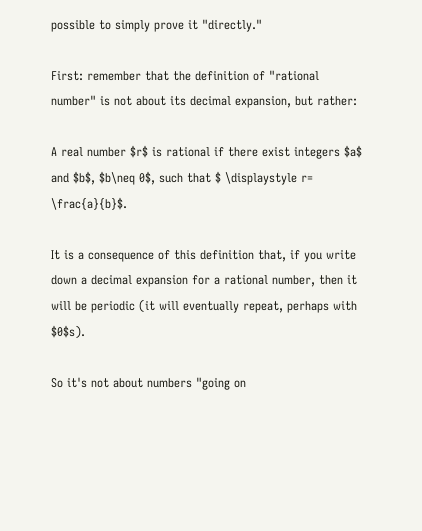possible to simply prove it "directly."

First: remember that the definition of "rational number" is not about its decimal expansion, but rather:

A real number $r$ is rational if there exist integers $a$ and $b$, $b\neq 0$, such that $ \displaystyle r= \frac{a}{b}$.

It is a consequence of this definition that, if you write down a decimal expansion for a rational number, then it will be periodic (it will eventually repeat, perhaps with $0$s).

So it's not about numbers "going on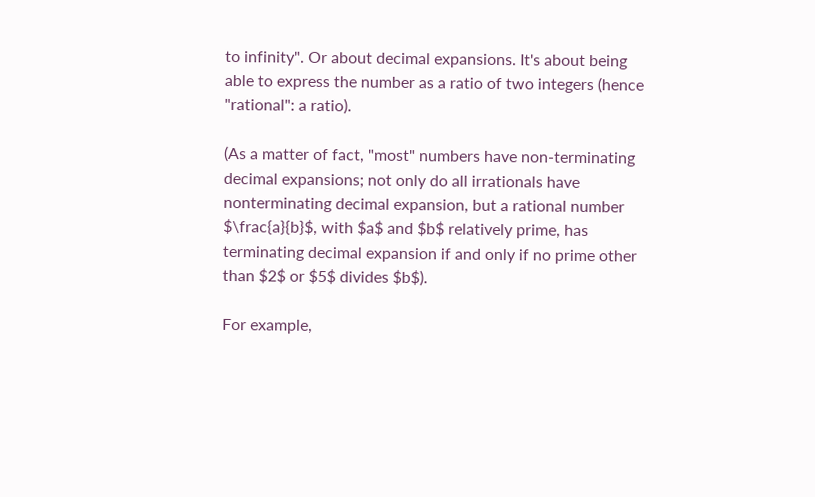to infinity". Or about decimal expansions. It's about being able to express the number as a ratio of two integers (hence "rational": a ratio).

(As a matter of fact, "most" numbers have non-terminating decimal expansions; not only do all irrationals have nonterminating decimal expansion, but a rational number $\frac{a}{b}$, with $a$ and $b$ relatively prime, has terminating decimal expansion if and only if no prime other than $2$ or $5$ divides $b$).

For example,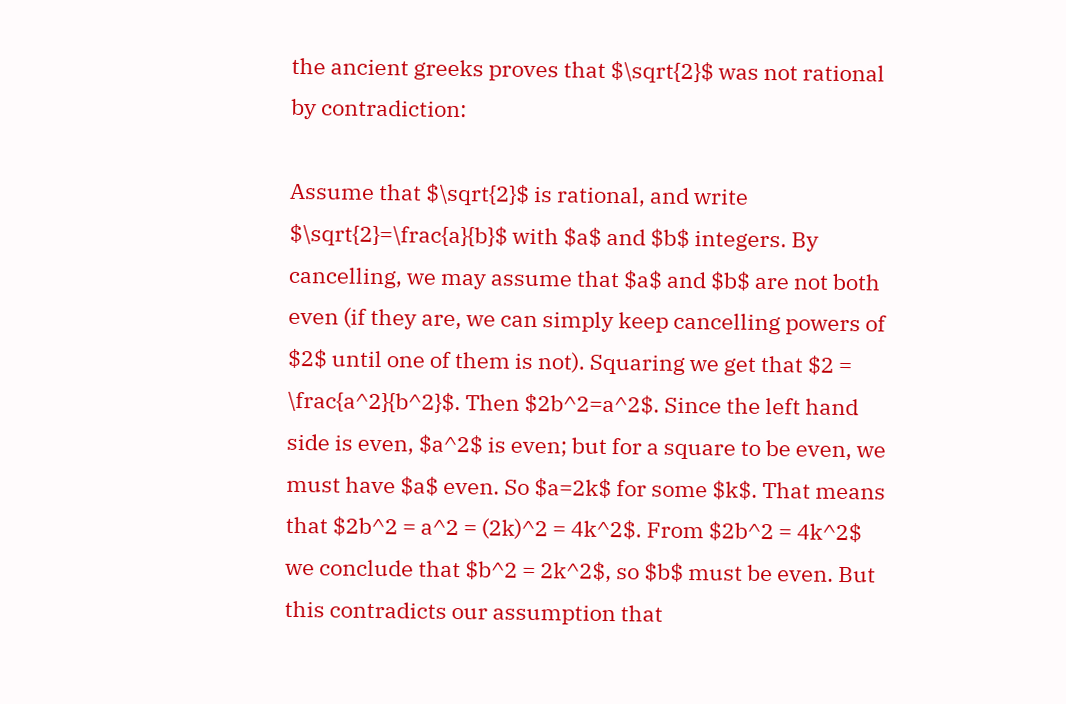the ancient greeks proves that $\sqrt{2}$ was not rational by contradiction:

Assume that $\sqrt{2}$ is rational, and write $\sqrt{2}=\frac{a}{b}$ with $a$ and $b$ integers. By cancelling, we may assume that $a$ and $b$ are not both even (if they are, we can simply keep cancelling powers of $2$ until one of them is not). Squaring we get that $2 = \frac{a^2}{b^2}$. Then $2b^2=a^2$. Since the left hand side is even, $a^2$ is even; but for a square to be even, we must have $a$ even. So $a=2k$ for some $k$. That means that $2b^2 = a^2 = (2k)^2 = 4k^2$. From $2b^2 = 4k^2$ we conclude that $b^2 = 2k^2$, so $b$ must be even. But this contradicts our assumption that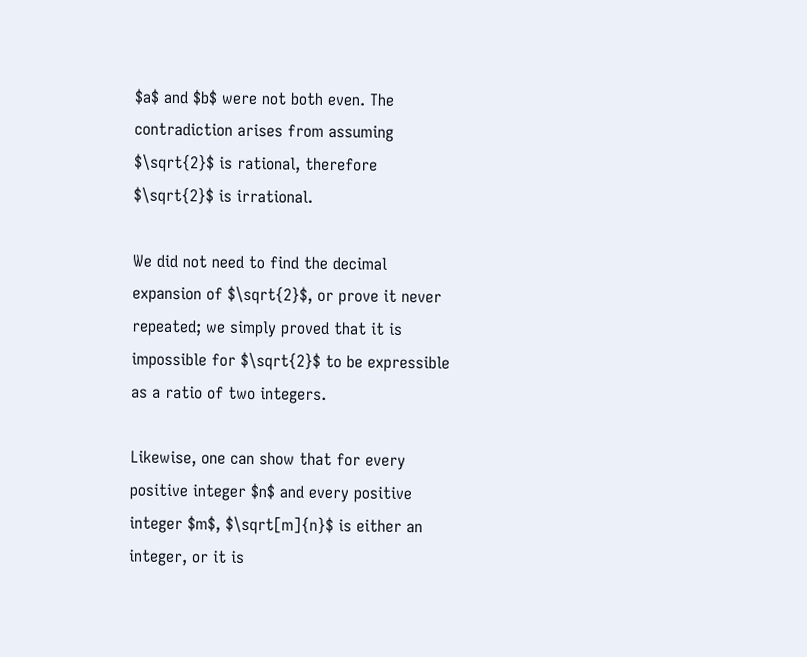$a$ and $b$ were not both even. The contradiction arises from assuming $\sqrt{2}$ is rational, therefore $\sqrt{2}$ is irrational.

We did not need to find the decimal expansion of $\sqrt{2}$, or prove it never repeated; we simply proved that it is impossible for $\sqrt{2}$ to be expressible as a ratio of two integers.

Likewise, one can show that for every positive integer $n$ and every positive integer $m$, $\sqrt[m]{n}$ is either an integer, or it is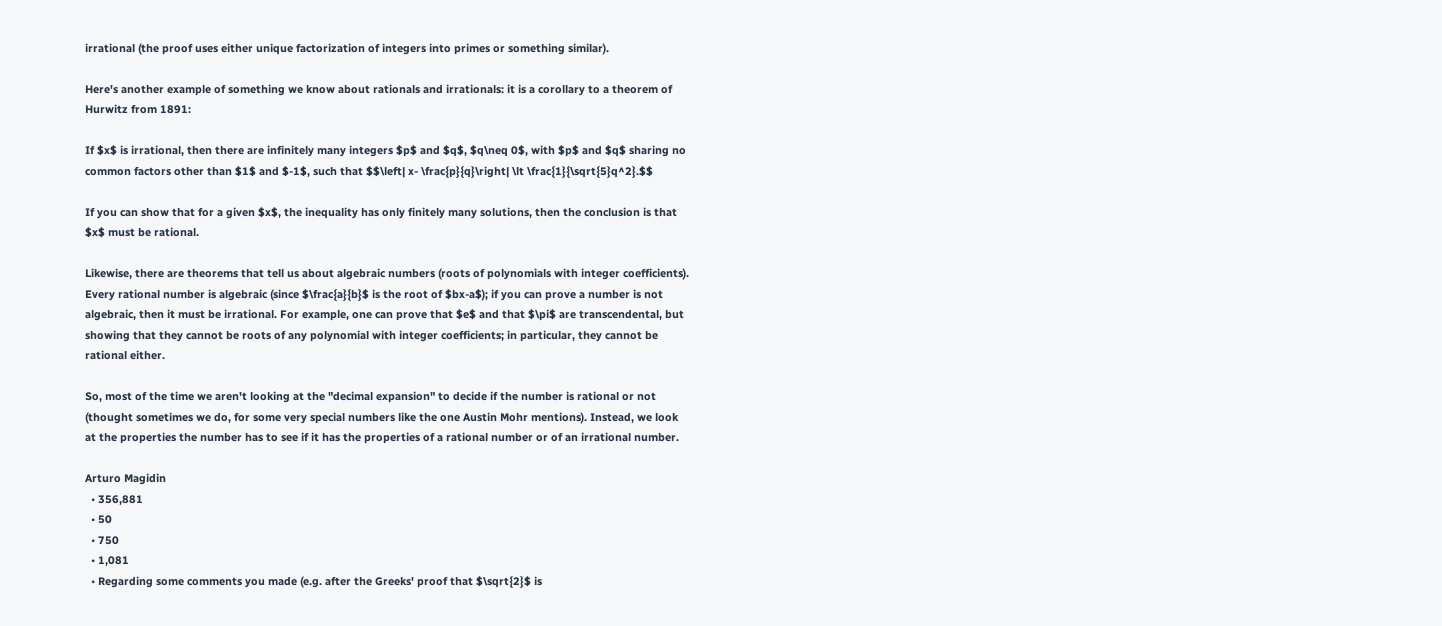irrational (the proof uses either unique factorization of integers into primes or something similar).

Here's another example of something we know about rationals and irrationals: it is a corollary to a theorem of Hurwitz from 1891:

If $x$ is irrational, then there are infinitely many integers $p$ and $q$, $q\neq 0$, with $p$ and $q$ sharing no common factors other than $1$ and $-1$, such that $$\left| x- \frac{p}{q}\right| \lt \frac{1}{\sqrt{5}q^2}.$$

If you can show that for a given $x$, the inequality has only finitely many solutions, then the conclusion is that $x$ must be rational.

Likewise, there are theorems that tell us about algebraic numbers (roots of polynomials with integer coefficients). Every rational number is algebraic (since $\frac{a}{b}$ is the root of $bx-a$); if you can prove a number is not algebraic, then it must be irrational. For example, one can prove that $e$ and that $\pi$ are transcendental, but showing that they cannot be roots of any polynomial with integer coefficients; in particular, they cannot be rational either.

So, most of the time we aren't looking at the "decimal expansion" to decide if the number is rational or not (thought sometimes we do, for some very special numbers like the one Austin Mohr mentions). Instead, we look at the properties the number has to see if it has the properties of a rational number or of an irrational number.

Arturo Magidin
  • 356,881
  • 50
  • 750
  • 1,081
  • Regarding some comments you made (e.g. after the Greeks' proof that $\sqrt{2}$ is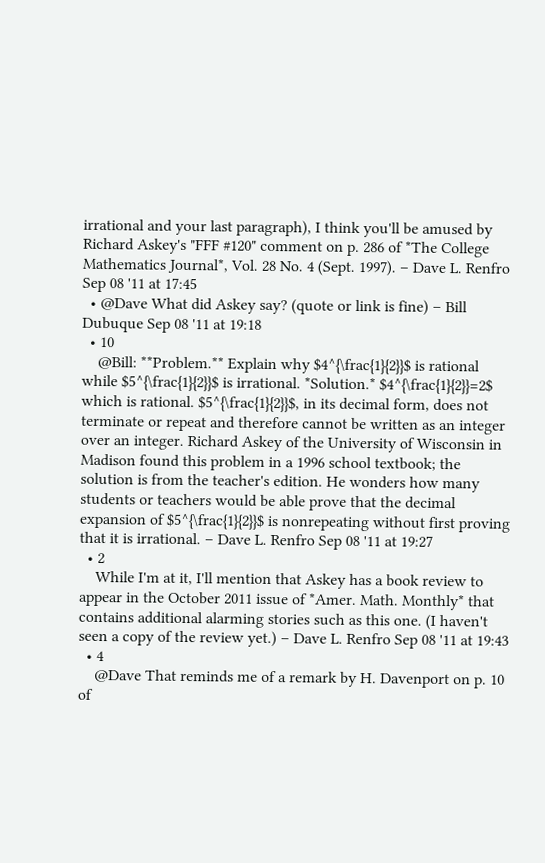irrational and your last paragraph), I think you'll be amused by Richard Askey's "FFF #120" comment on p. 286 of *The College Mathematics Journal*, Vol. 28 No. 4 (Sept. 1997). – Dave L. Renfro Sep 08 '11 at 17:45
  • @Dave What did Askey say? (quote or link is fine) – Bill Dubuque Sep 08 '11 at 19:18
  • 10
    @Bill: **Problem.** Explain why $4^{\frac{1}{2}}$ is rational while $5^{\frac{1}{2}}$ is irrational. *Solution.* $4^{\frac{1}{2}}=2$ which is rational. $5^{\frac{1}{2}}$, in its decimal form, does not terminate or repeat and therefore cannot be written as an integer over an integer. Richard Askey of the University of Wisconsin in Madison found this problem in a 1996 school textbook; the solution is from the teacher's edition. He wonders how many students or teachers would be able prove that the decimal expansion of $5^{\frac{1}{2}}$ is nonrepeating without first proving that it is irrational. – Dave L. Renfro Sep 08 '11 at 19:27
  • 2
    While I'm at it, I'll mention that Askey has a book review to appear in the October 2011 issue of *Amer. Math. Monthly* that contains additional alarming stories such as this one. (I haven't seen a copy of the review yet.) – Dave L. Renfro Sep 08 '11 at 19:43
  • 4
    @Dave That reminds me of a remark by H. Davenport on p. 10 of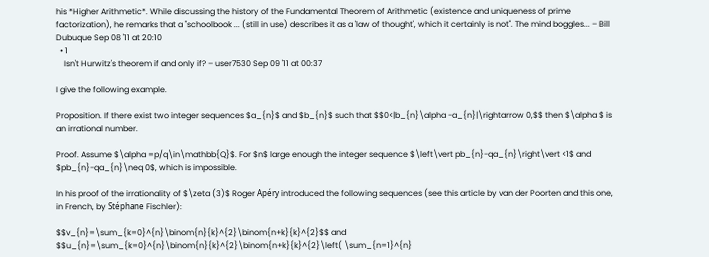his *Higher Arithmetic*. While discussing the history of the Fundamental Theorem of Arithmetic (existence and uniqueness of prime factorization), he remarks that a "schoolbook ... (still in use) describes it as a 'law of thought', which it certainly is not". The mind boggles... – Bill Dubuque Sep 08 '11 at 20:10
  • 1
    Isn't Hurwitz's theorem if and only if? – user7530 Sep 09 '11 at 00:37

I give the following example.

Proposition. If there exist two integer sequences $a_{n}$ and $b_{n}$ such that $$0<|b_{n}\alpha -a_{n}|\rightarrow 0,$$ then $\alpha $ is an irrational number.

Proof. Assume $\alpha =p/q\in\mathbb{Q}$. For $n$ large enough the integer sequence $\left\vert pb_{n}-qa_{n}\right\vert <1$ and $pb_{n}-qa_{n}\neq 0$, which is impossible.

In his proof of the irrationality of $\zeta (3)$ Roger Apéry introduced the following sequences (see this article by van der Poorten and this one, in French, by Stéphane Fischler):

$$v_{n}=\sum_{k=0}^{n}\binom{n}{k}^{2}\binom{n+k}{k}^{2}$$ and $$u_{n}=\sum_{k=0}^{n}\binom{n}{k}^{2}\binom{n+k}{k}^{2}\left( \sum_{n=1}^{n}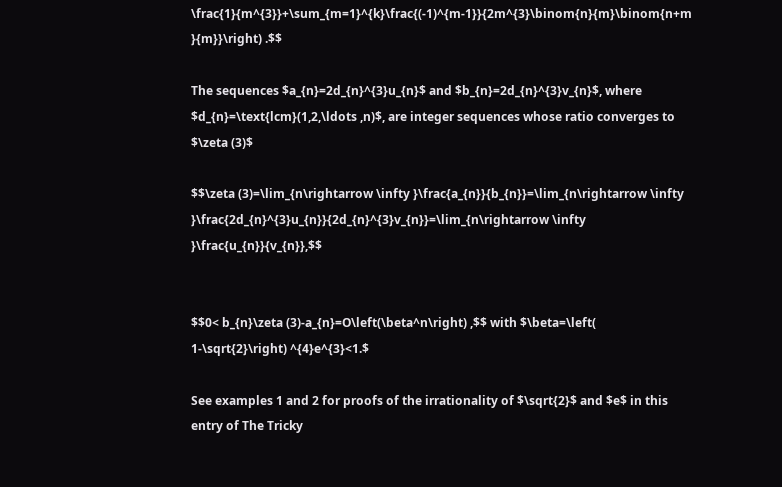\frac{1}{m^{3}}+\sum_{m=1}^{k}\frac{(-1)^{m-1}}{2m^{3}\binom{n}{m}\binom{n+m }{m}}\right) .$$

The sequences $a_{n}=2d_{n}^{3}u_{n}$ and $b_{n}=2d_{n}^{3}v_{n}$, where $d_{n}=\text{lcm}(1,2,\ldots ,n)$, are integer sequences whose ratio converges to $\zeta (3)$

$$\zeta (3)=\lim_{n\rightarrow \infty }\frac{a_{n}}{b_{n}}=\lim_{n\rightarrow \infty }\frac{2d_{n}^{3}u_{n}}{2d_{n}^{3}v_{n}}=\lim_{n\rightarrow \infty }\frac{u_{n}}{v_{n}},$$


$$0< b_{n}\zeta (3)-a_{n}=O\left(\beta^n\right) ,$$ with $\beta=\left( 1-\sqrt{2}\right) ^{4}e^{3}<1.$

See examples 1 and 2 for proofs of the irrationality of $\sqrt{2}$ and $e$ in this entry of The Tricky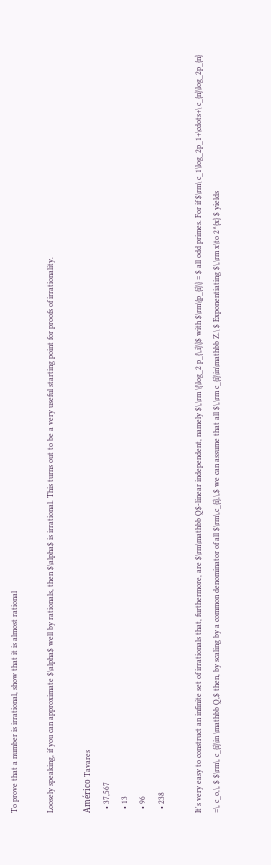To prove that a number is irrational, show that it is almost rational

Loosely speaking, if you can approximate $\alpha$ well by rationals, then $\alpha$ is irrational. This turns out to be a very useful starting point for proofs of irrationality.

Américo Tavares
  • 37,567
  • 13
  • 96
  • 238

It's very easy to construct an infinite set of irrationals that, furthermore, are $\rm\mathbb Q$-linear independent, namely $\,\rm \{\log_2 p_{\,i}\}$ with $\rm\{p_{i}\} = $ all odd primes. For if $\rm\ c_1\log_2p_1+\cdots+\ c_{n}\log_2p_{n} =\, c_o,\, $ $\rm\, c_{i}\in \mathbb Q,$ then, by scaling by a common denominator of all $\rm\,c_{i},\,$ we can assume that all $\,\rm c_{i}\in\mathbb Z.\ $ Exponentiating $\,\rm x\to 2^{x} $ yields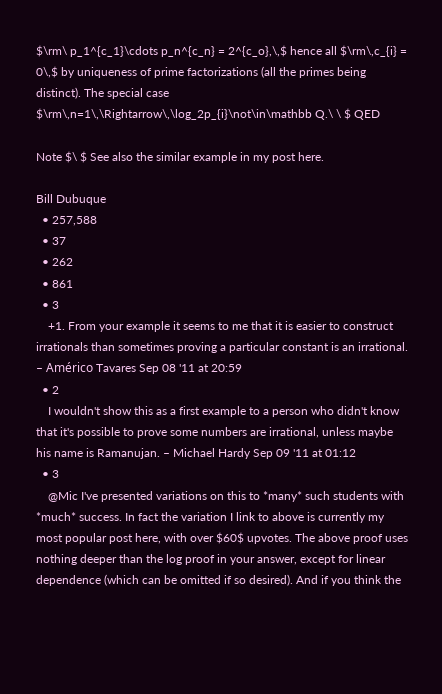$\rm\ p_1^{c_1}\cdots p_n^{c_n} = 2^{c_o},\,$ hence all $\rm\,c_{i} = 0\,$ by uniqueness of prime factorizations (all the primes being distinct). The special case $\rm\,n=1\,\Rightarrow\,\log_2p_{i}\not\in\mathbb Q.\ \ $ QED

Note $\ $ See also the similar example in my post here.

Bill Dubuque
  • 257,588
  • 37
  • 262
  • 861
  • 3
    +1. From your example it seems to me that it is easier to construct irrationals than sometimes proving a particular constant is an irrational. – Américo Tavares Sep 08 '11 at 20:59
  • 2
    I wouldn't show this as a first example to a person who didn't know that it's possible to prove some numbers are irrational, unless maybe his name is Ramanujan. – Michael Hardy Sep 09 '11 at 01:12
  • 3
    @Mic I've presented variations on this to *many* such students with *much* success. In fact the variation I link to above is currently my most popular post here, with over $60$ upvotes. The above proof uses nothing deeper than the log proof in your answer, except for linear dependence (which can be omitted if so desired). And if you think the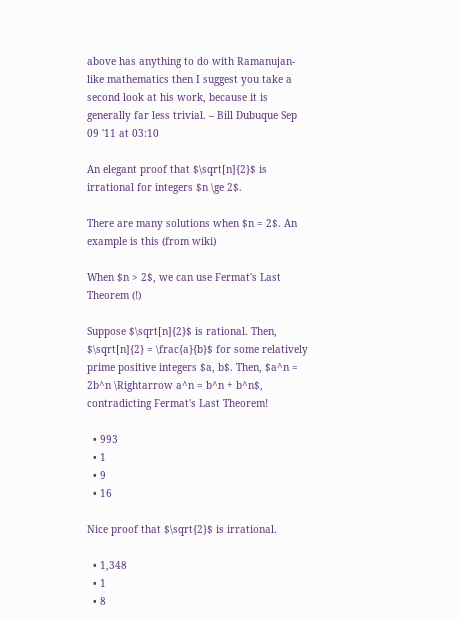above has anything to do with Ramanujan-like mathematics then I suggest you take a second look at his work, because it is generally far less trivial. – Bill Dubuque Sep 09 '11 at 03:10

An elegant proof that $\sqrt[n]{2}$ is irrational for integers $n \ge 2$.

There are many solutions when $n = 2$. An example is this (from wiki)

When $n > 2$, we can use Fermat's Last Theorem (!)

Suppose $\sqrt[n]{2}$ is rational. Then, $\sqrt[n]{2} = \frac{a}{b}$ for some relatively prime positive integers $a, b$. Then, $a^n = 2b^n \Rightarrow a^n = b^n + b^n$, contradicting Fermat's Last Theorem!

  • 993
  • 1
  • 9
  • 16

Nice proof that $\sqrt{2}$ is irrational.

  • 1,348
  • 1
  • 8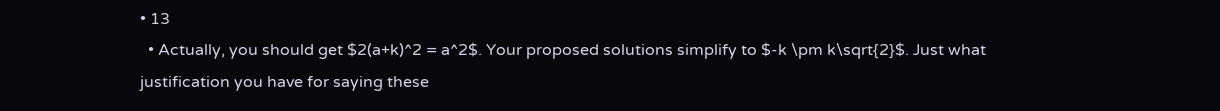• 13
  • Actually, you should get $2(a+k)^2 = a^2$. Your proposed solutions simplify to $-k \pm k\sqrt{2}$. Just what justification you have for saying these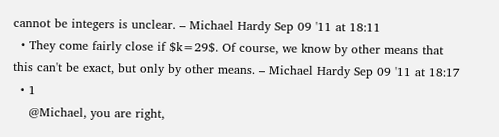cannot be integers is unclear. – Michael Hardy Sep 09 '11 at 18:11
  • They come fairly close if $k=29$. Of course, we know by other means that this can't be exact, but only by other means. – Michael Hardy Sep 09 '11 at 18:17
  • 1
    @Michael, you are right,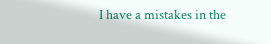I have a mistakes in the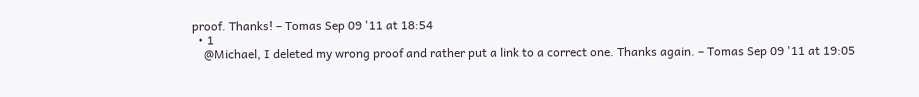proof. Thanks! – Tomas Sep 09 '11 at 18:54
  • 1
    @Michael, I deleted my wrong proof and rather put a link to a correct one. Thanks again. – Tomas Sep 09 '11 at 19:05